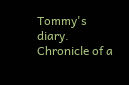Tommy's diary. Chronicle of a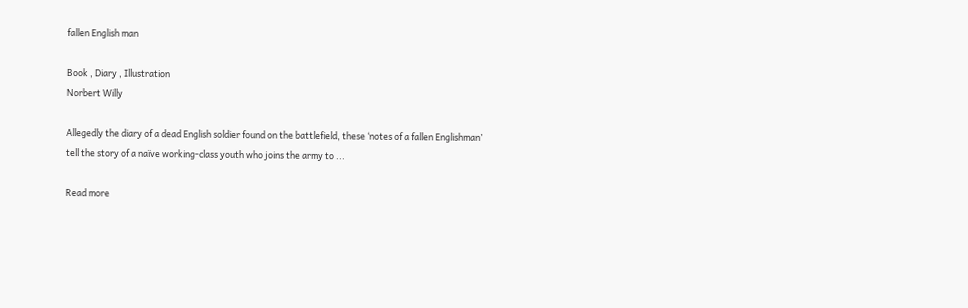fallen English man

Book , Diary , Illustration
Norbert Willy

Allegedly the diary of a dead English soldier found on the battlefield, these ‘notes of a fallen Englishman’ tell the story of a naïve working-class youth who joins the army to ...

Read more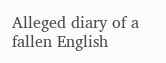Alleged diary of a fallen English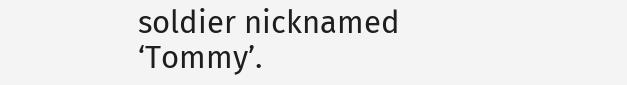soldier nicknamed ‘Tommy’.